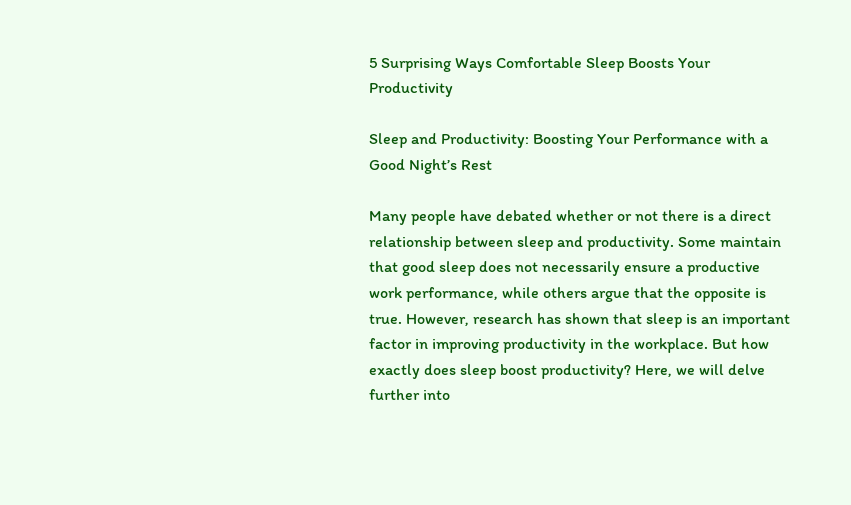5 Surprising Ways Comfortable Sleep Boosts Your Productivity

Sleep and Productivity: Boosting Your Performance with a Good Night’s Rest

Many people have debated whether or not there is a direct relationship between sleep and productivity. Some maintain that good sleep does not necessarily ensure a productive work performance, while others argue that the opposite is true. However, research has shown that sleep is an important factor in improving productivity in the workplace. But how exactly does sleep boost productivity? Here, we will delve further into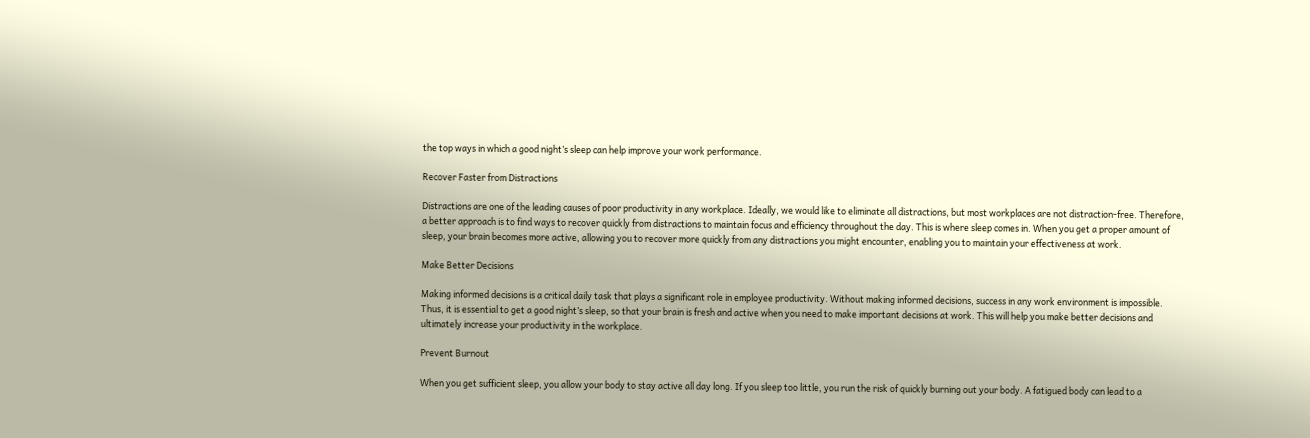the top ways in which a good night’s sleep can help improve your work performance.

Recover Faster from Distractions

Distractions are one of the leading causes of poor productivity in any workplace. Ideally, we would like to eliminate all distractions, but most workplaces are not distraction-free. Therefore, a better approach is to find ways to recover quickly from distractions to maintain focus and efficiency throughout the day. This is where sleep comes in. When you get a proper amount of sleep, your brain becomes more active, allowing you to recover more quickly from any distractions you might encounter, enabling you to maintain your effectiveness at work.

Make Better Decisions

Making informed decisions is a critical daily task that plays a significant role in employee productivity. Without making informed decisions, success in any work environment is impossible. Thus, it is essential to get a good night’s sleep, so that your brain is fresh and active when you need to make important decisions at work. This will help you make better decisions and ultimately increase your productivity in the workplace.

Prevent Burnout

When you get sufficient sleep, you allow your body to stay active all day long. If you sleep too little, you run the risk of quickly burning out your body. A fatigued body can lead to a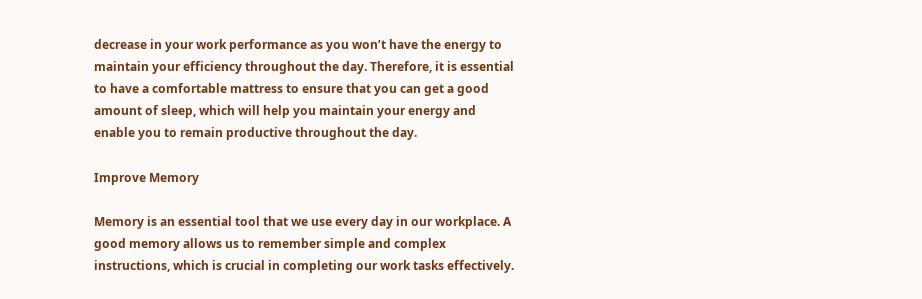decrease in your work performance as you won’t have the energy to maintain your efficiency throughout the day. Therefore, it is essential to have a comfortable mattress to ensure that you can get a good amount of sleep, which will help you maintain your energy and enable you to remain productive throughout the day.

Improve Memory

Memory is an essential tool that we use every day in our workplace. A good memory allows us to remember simple and complex instructions, which is crucial in completing our work tasks effectively.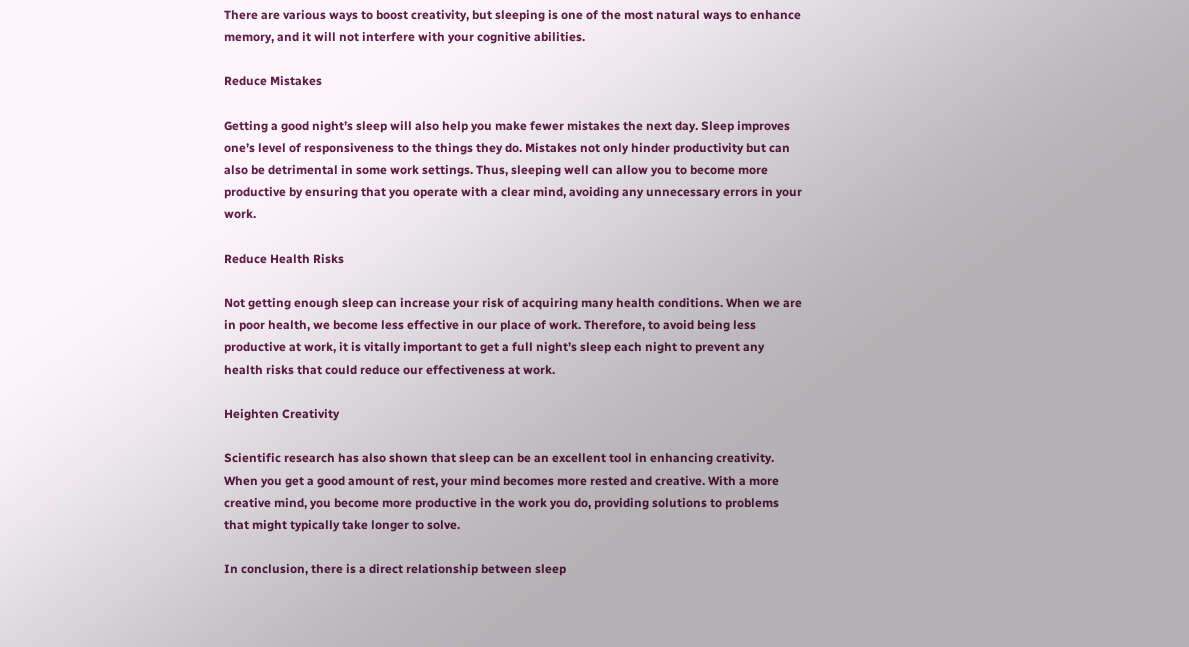There are various ways to boost creativity, but sleeping is one of the most natural ways to enhance memory, and it will not interfere with your cognitive abilities.

Reduce Mistakes

Getting a good night’s sleep will also help you make fewer mistakes the next day. Sleep improves one’s level of responsiveness to the things they do. Mistakes not only hinder productivity but can also be detrimental in some work settings. Thus, sleeping well can allow you to become more productive by ensuring that you operate with a clear mind, avoiding any unnecessary errors in your work.

Reduce Health Risks

Not getting enough sleep can increase your risk of acquiring many health conditions. When we are in poor health, we become less effective in our place of work. Therefore, to avoid being less productive at work, it is vitally important to get a full night’s sleep each night to prevent any health risks that could reduce our effectiveness at work.

Heighten Creativity

Scientific research has also shown that sleep can be an excellent tool in enhancing creativity. When you get a good amount of rest, your mind becomes more rested and creative. With a more creative mind, you become more productive in the work you do, providing solutions to problems that might typically take longer to solve.

In conclusion, there is a direct relationship between sleep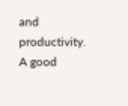and productivity. A good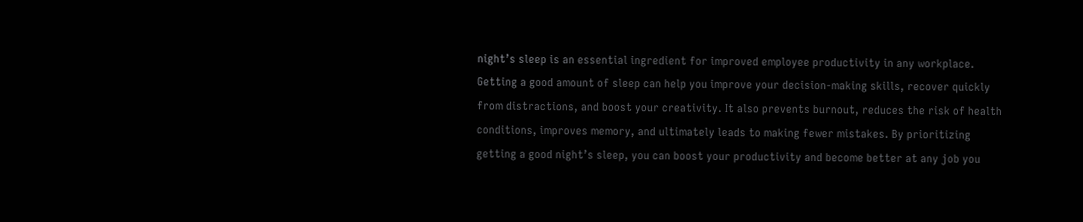night’s sleep is an essential ingredient for improved employee productivity in any workplace. Getting a good amount of sleep can help you improve your decision-making skills, recover quickly from distractions, and boost your creativity. It also prevents burnout, reduces the risk of health conditions, improves memory, and ultimately leads to making fewer mistakes. By prioritizing getting a good night’s sleep, you can boost your productivity and become better at any job you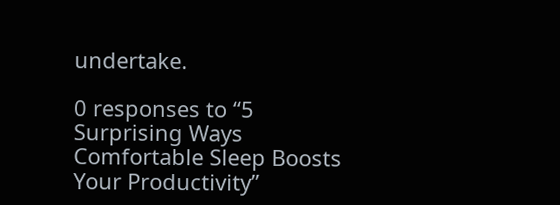undertake.

0 responses to “5 Surprising Ways Comfortable Sleep Boosts Your Productivity”